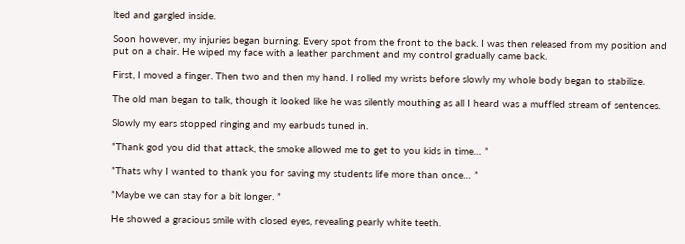lted and gargled inside.

Soon however, my injuries began burning. Every spot from the front to the back. I was then released from my position and put on a chair. He wiped my face with a leather parchment and my control gradually came back.

First, I moved a finger. Then two and then my hand. I rolled my wrists before slowly my whole body began to stabilize.

The old man began to talk, though it looked like he was silently mouthing as all I heard was a muffled stream of sentences.

Slowly my ears stopped ringing and my earbuds tuned in.

”Thank god you did that attack, the smoke allowed me to get to you kids in time… ”

”Thats why I wanted to thank you for saving my students life more than once… ”

”Maybe we can stay for a bit longer. ”

He showed a gracious smile with closed eyes, revealing pearly white teeth.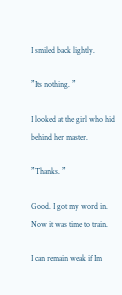I smiled back lightly.

”Its nothing. ”

I looked at the girl who hid behind her master.

”Thanks. ”

Good. I got my word in. Now it was time to train.

I can remain weak if Im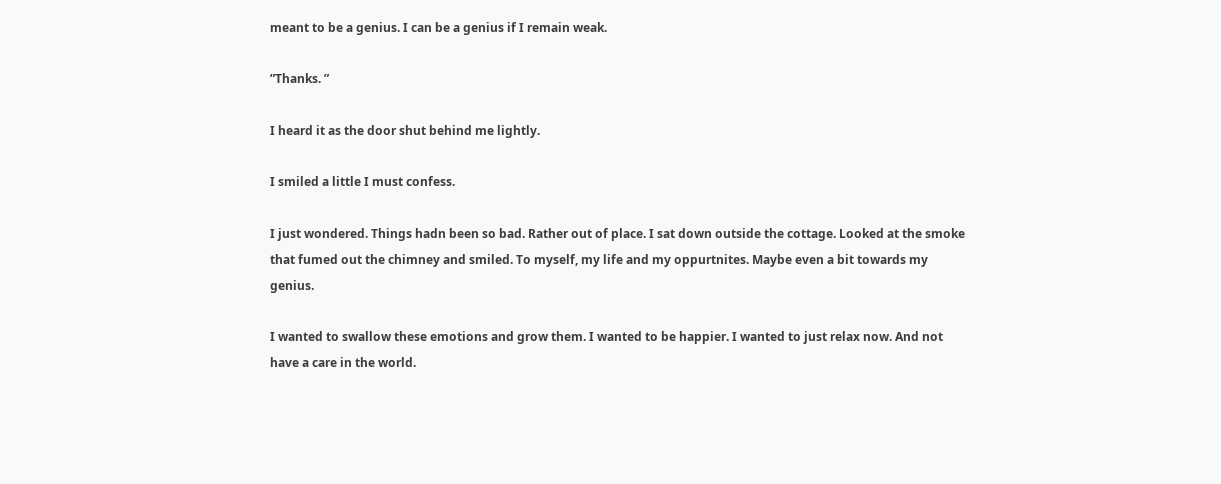meant to be a genius. I can be a genius if I remain weak.

”Thanks. ”

I heard it as the door shut behind me lightly.

I smiled a little I must confess.

I just wondered. Things hadn been so bad. Rather out of place. I sat down outside the cottage. Looked at the smoke that fumed out the chimney and smiled. To myself, my life and my oppurtnites. Maybe even a bit towards my genius.

I wanted to swallow these emotions and grow them. I wanted to be happier. I wanted to just relax now. And not have a care in the world.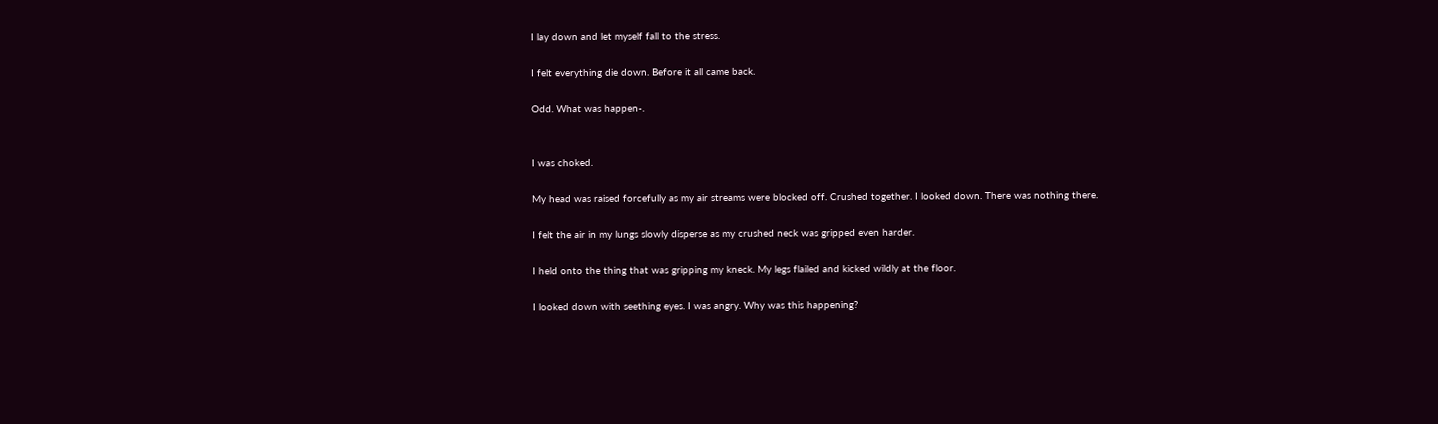I lay down and let myself fall to the stress.

I felt everything die down. Before it all came back.

Odd. What was happen-.


I was choked.

My head was raised forcefully as my air streams were blocked off. Crushed together. I looked down. There was nothing there.

I felt the air in my lungs slowly disperse as my crushed neck was gripped even harder.

I held onto the thing that was gripping my kneck. My legs flailed and kicked wildly at the floor.

I looked down with seething eyes. I was angry. Why was this happening?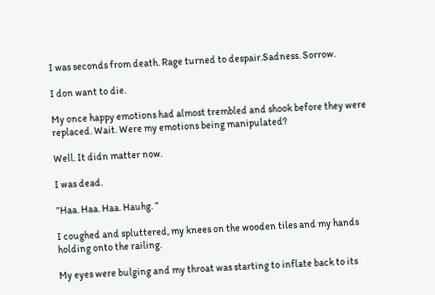I was seconds from death. Rage turned to despair.Sadness. Sorrow.

I don want to die.

My once happy emotions had almost trembled and shook before they were replaced. Wait. Were my emotions being manipulated?

Well. It didn matter now.

I was dead.

”Haa. Haa. Haa. Hauhg. ”

I coughed and spluttered, my knees on the wooden tiles and my hands holding onto the railing.

My eyes were bulging and my throat was starting to inflate back to its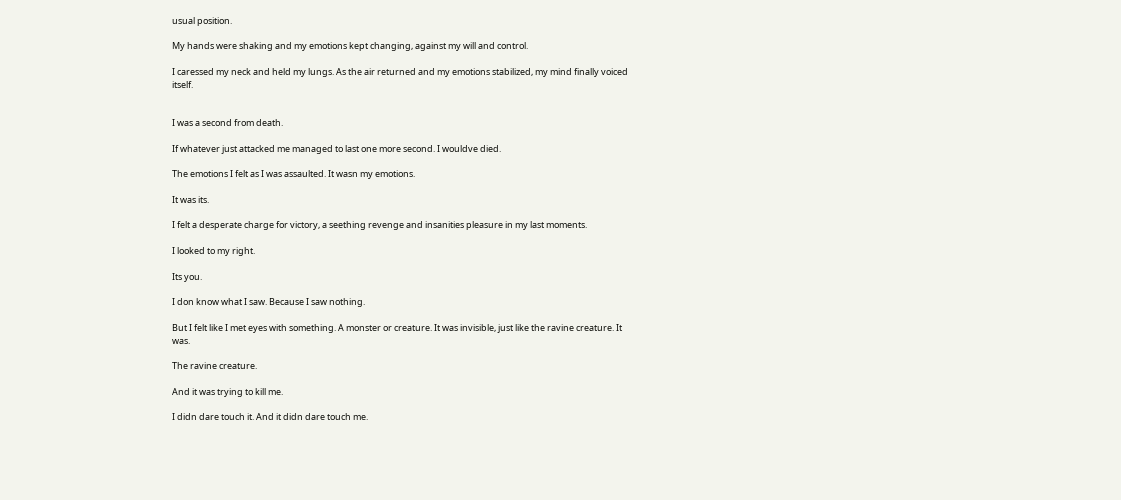usual position.

My hands were shaking and my emotions kept changing, against my will and control.

I caressed my neck and held my lungs. As the air returned and my emotions stabilized, my mind finally voiced itself.


I was a second from death.

If whatever just attacked me managed to last one more second. I wouldve died.

The emotions I felt as I was assaulted. It wasn my emotions.

It was its.

I felt a desperate charge for victory, a seething revenge and insanities pleasure in my last moments.

I looked to my right.

Its you.

I don know what I saw. Because I saw nothing.

But I felt like I met eyes with something. A monster or creature. It was invisible, just like the ravine creature. It was.

The ravine creature.

And it was trying to kill me.

I didn dare touch it. And it didn dare touch me.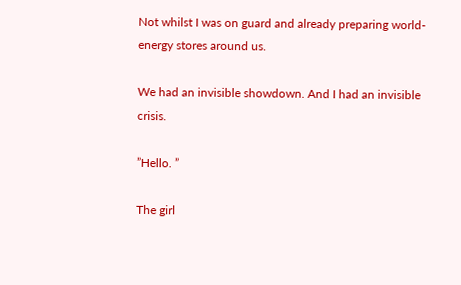Not whilst I was on guard and already preparing world-energy stores around us.

We had an invisible showdown. And I had an invisible crisis.

”Hello. ”

The girl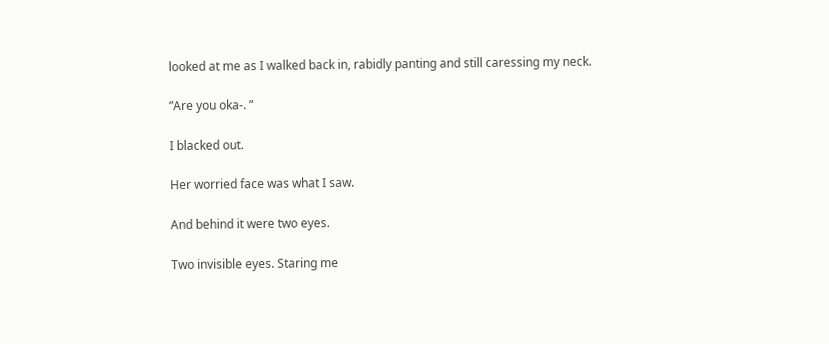looked at me as I walked back in, rabidly panting and still caressing my neck.

”Are you oka-. ”

I blacked out.

Her worried face was what I saw.

And behind it were two eyes.

Two invisible eyes. Staring me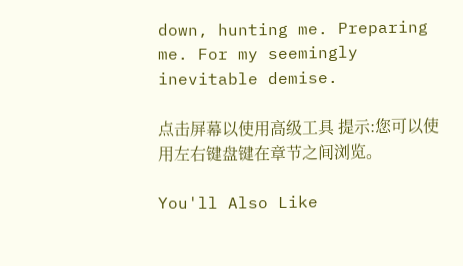down, hunting me. Preparing me. For my seemingly inevitable demise.

点击屏幕以使用高级工具 提示:您可以使用左右键盘键在章节之间浏览。

You'll Also Like